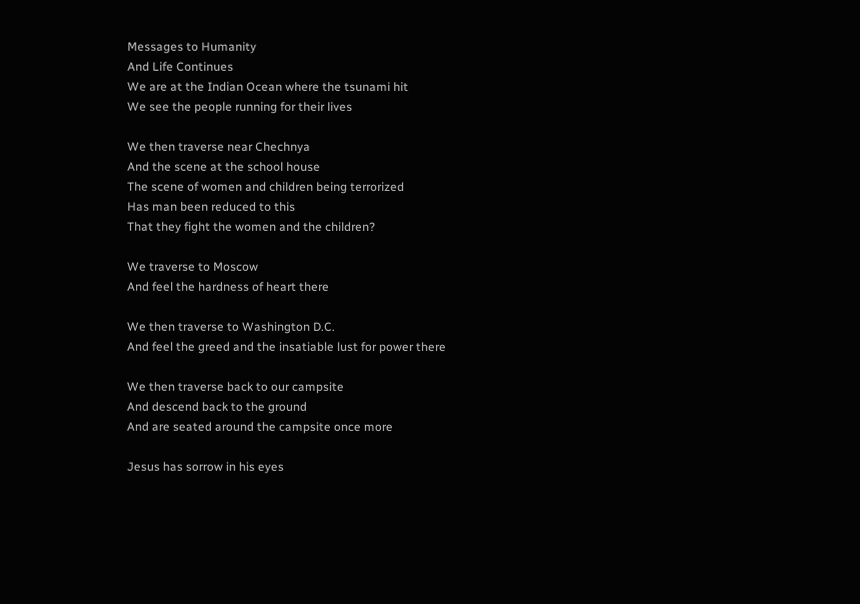Messages to Humanity
And Life Continues
We are at the Indian Ocean where the tsunami hit
We see the people running for their lives

We then traverse near Chechnya
And the scene at the school house
The scene of women and children being terrorized
Has man been reduced to this
That they fight the women and the children?

We traverse to Moscow
And feel the hardness of heart there

We then traverse to Washington D.C.
And feel the greed and the insatiable lust for power there

We then traverse back to our campsite
And descend back to the ground
And are seated around the campsite once more

Jesus has sorrow in his eyes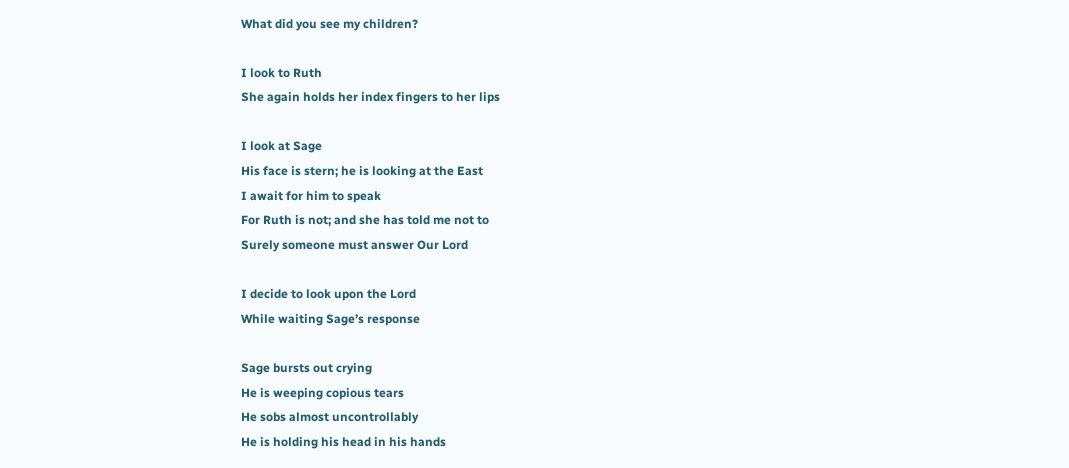What did you see my children?

I look to Ruth
She again holds her index fingers to her lips

I look at Sage
His face is stern; he is looking at the East
I await for him to speak
For Ruth is not; and she has told me not to
Surely someone must answer Our Lord

I decide to look upon the Lord
While waiting Sage’s response

Sage bursts out crying
He is weeping copious tears
He sobs almost uncontrollably
He is holding his head in his hands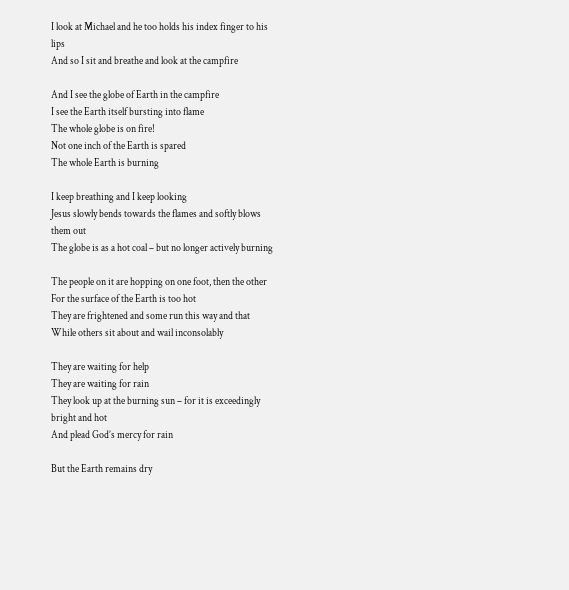I look at Michael and he too holds his index finger to his lips
And so I sit and breathe and look at the campfire

And I see the globe of Earth in the campfire
I see the Earth itself bursting into flame
The whole globe is on fire!
Not one inch of the Earth is spared
The whole Earth is burning

I keep breathing and I keep looking
Jesus slowly bends towards the flames and softly blows them out
The globe is as a hot coal – but no longer actively burning

The people on it are hopping on one foot, then the other
For the surface of the Earth is too hot
They are frightened and some run this way and that
While others sit about and wail inconsolably

They are waiting for help
They are waiting for rain
They look up at the burning sun – for it is exceedingly bright and hot
And plead God’s mercy for rain

But the Earth remains dry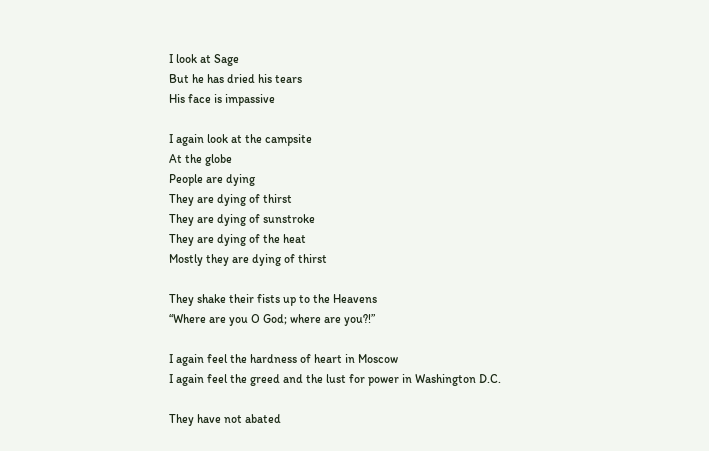I look at Sage
But he has dried his tears
His face is impassive

I again look at the campsite
At the globe
People are dying
They are dying of thirst
They are dying of sunstroke
They are dying of the heat
Mostly they are dying of thirst

They shake their fists up to the Heavens
“Where are you O God; where are you?!”

I again feel the hardness of heart in Moscow
I again feel the greed and the lust for power in Washington D.C.

They have not abated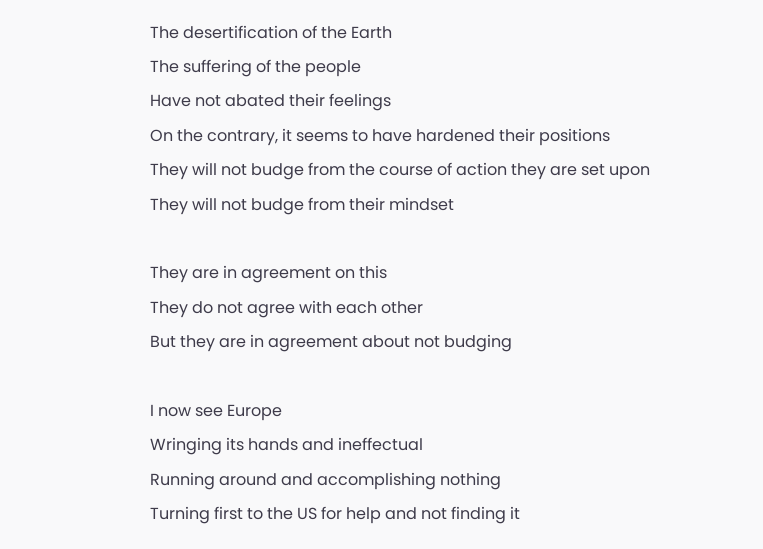The desertification of the Earth
The suffering of the people
Have not abated their feelings
On the contrary, it seems to have hardened their positions
They will not budge from the course of action they are set upon
They will not budge from their mindset

They are in agreement on this
They do not agree with each other
But they are in agreement about not budging

I now see Europe
Wringing its hands and ineffectual
Running around and accomplishing nothing
Turning first to the US for help and not finding it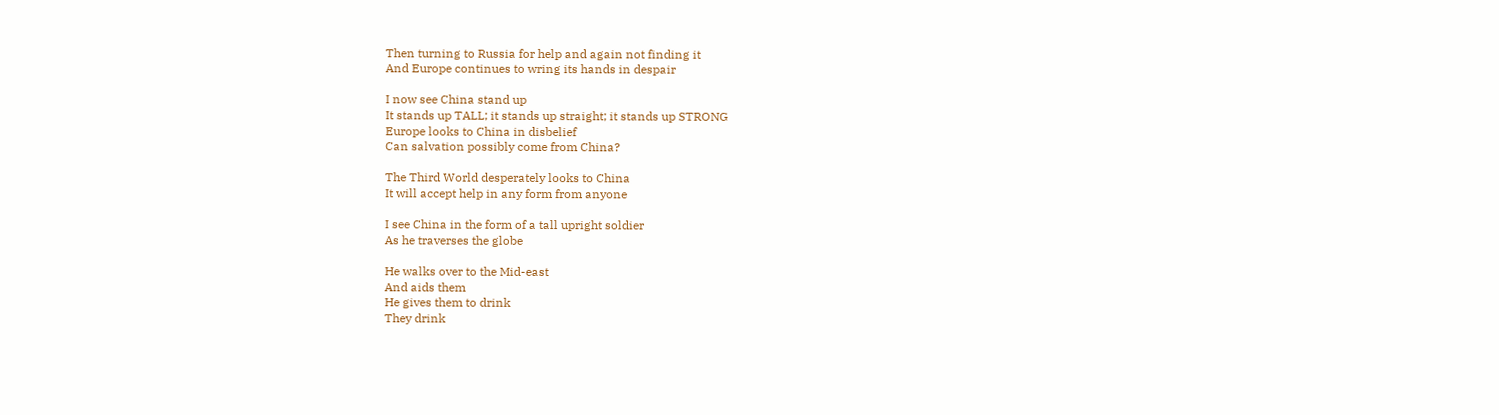Then turning to Russia for help and again not finding it
And Europe continues to wring its hands in despair

I now see China stand up
It stands up TALL; it stands up straight; it stands up STRONG
Europe looks to China in disbelief
Can salvation possibly come from China?

The Third World desperately looks to China
It will accept help in any form from anyone

I see China in the form of a tall upright soldier
As he traverses the globe

He walks over to the Mid-east
And aids them
He gives them to drink
They drink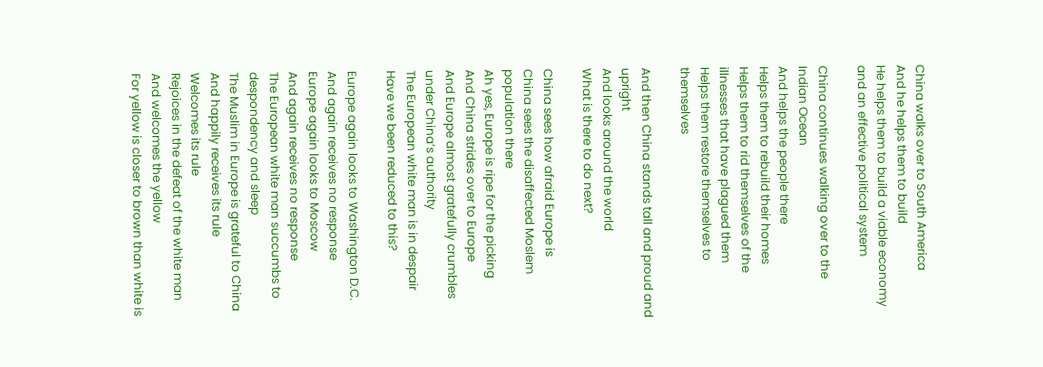China walks over to South America
And he helps them to build
He helps them to build a viable economy and an effective political system

China continues walking over to the Indian Ocean
And helps the people there
Helps them to rebuild their homes
Helps them to rid themselves of the illnesses that have plagued them
Helps them restore themselves to themselves

And then China stands tall and proud and upright
And looks around the world
What is there to do next?

China sees how afraid Europe is
China sees the disaffected Moslem population there
Ah yes, Europe is ripe for the picking
And China strides over to Europe
And Europe almost gratefully crumbles under China’s authority
The European white man is in despair
Have we been reduced to this?

Europe again looks to Washington D.C.
And again receives no response
Europe again looks to Moscow
And again receives no response
The European white man succumbs to despondency and sleep
The Muslim in Europe is grateful to China
And happily receives its rule
Welcomes its rule
Rejoices in the defeat of the white man
And welcomes the yellow
For yellow is closer to brown than white is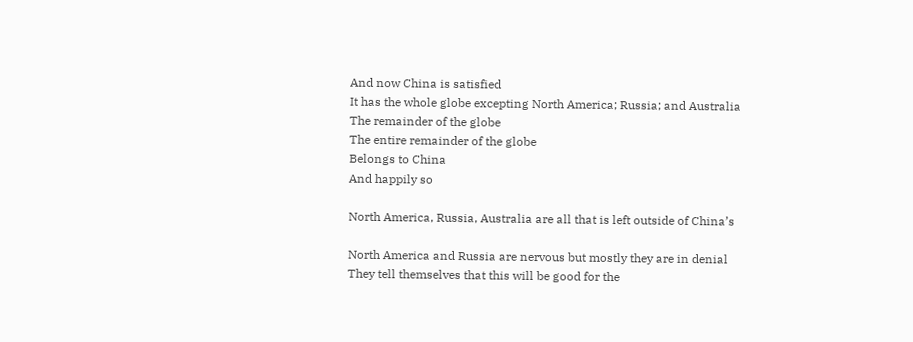And now China is satisfied
It has the whole globe excepting North America; Russia; and Australia
The remainder of the globe
The entire remainder of the globe
Belongs to China
And happily so

North America, Russia, Australia are all that is left outside of China’s

North America and Russia are nervous but mostly they are in denial
They tell themselves that this will be good for the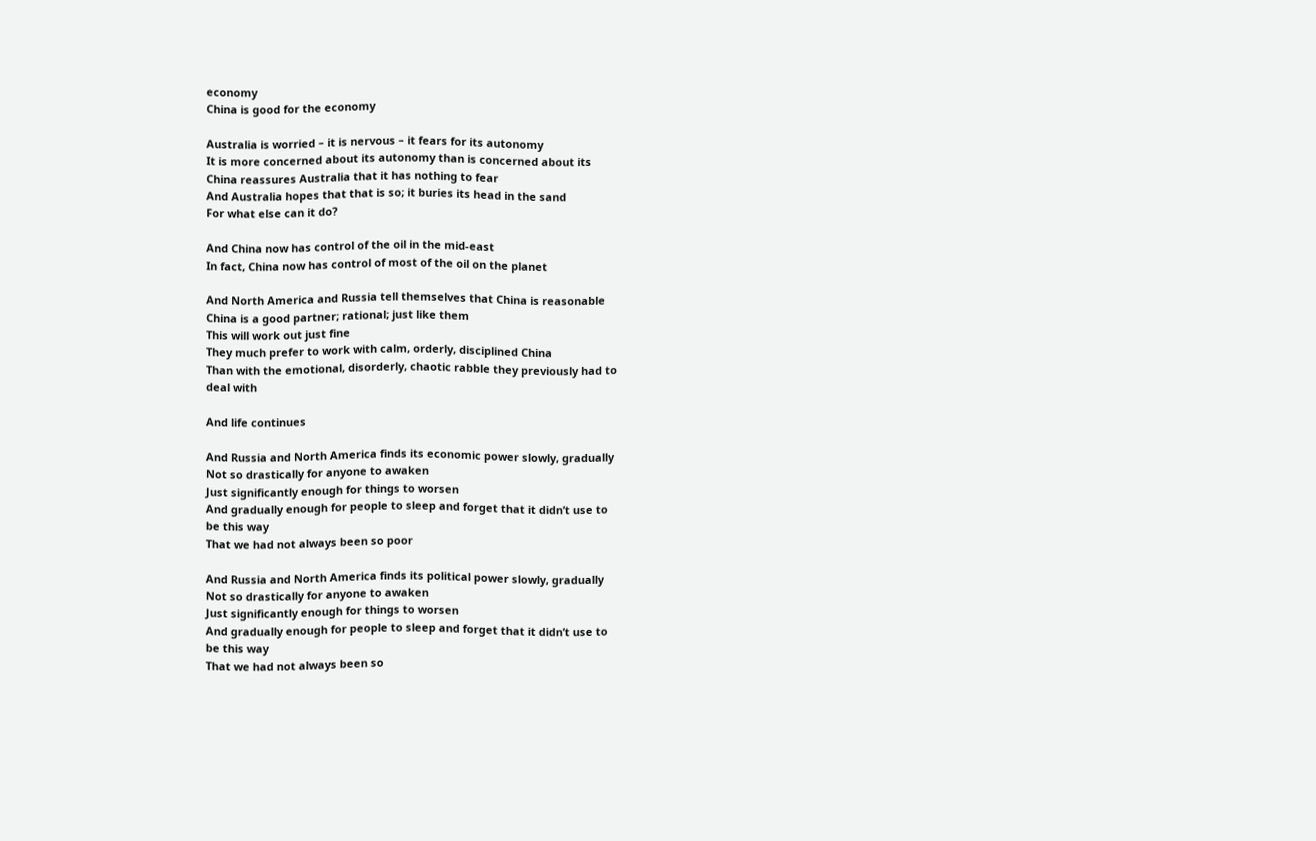economy
China is good for the economy

Australia is worried – it is nervous – it fears for its autonomy
It is more concerned about its autonomy than is concerned about its
China reassures Australia that it has nothing to fear
And Australia hopes that that is so; it buries its head in the sand
For what else can it do?

And China now has control of the oil in the mid-east
In fact, China now has control of most of the oil on the planet

And North America and Russia tell themselves that China is reasonable
China is a good partner; rational; just like them
This will work out just fine
They much prefer to work with calm, orderly, disciplined China
Than with the emotional, disorderly, chaotic rabble they previously had to
deal with

And life continues

And Russia and North America finds its economic power slowly, gradually
Not so drastically for anyone to awaken
Just significantly enough for things to worsen
And gradually enough for people to sleep and forget that it didn’t use to
be this way
That we had not always been so poor

And Russia and North America finds its political power slowly, gradually
Not so drastically for anyone to awaken
Just significantly enough for things to worsen
And gradually enough for people to sleep and forget that it didn’t use to
be this way
That we had not always been so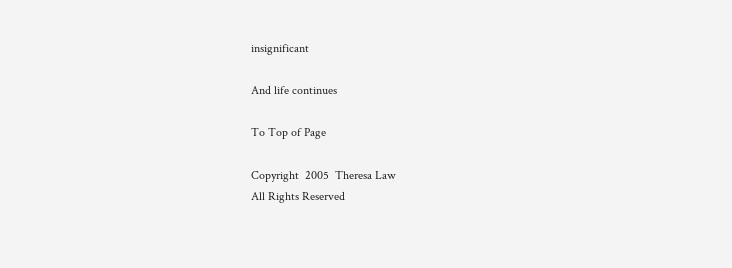insignificant

And life continues

To Top of Page

Copyright  2005  Theresa Law
All Rights Reserved